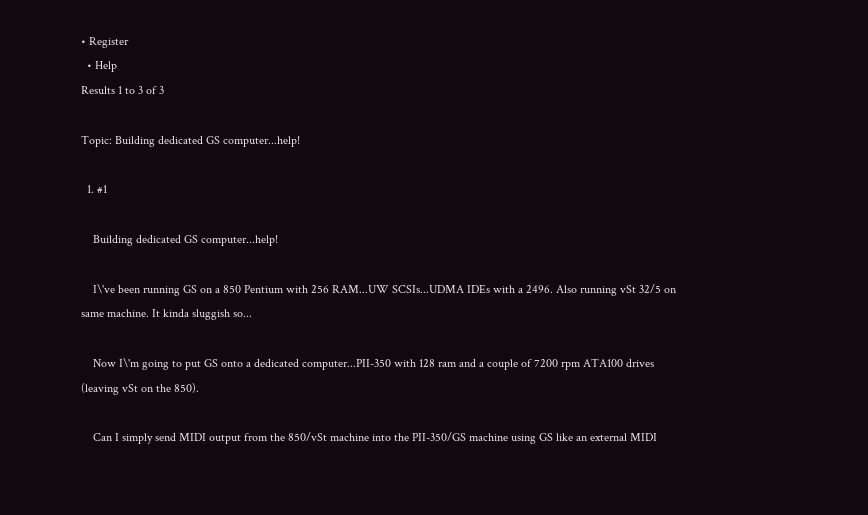• Register
  • Help
Results 1 to 3 of 3

Topic: Building dedicated GS computer...help!

  1. #1

    Building dedicated GS computer...help!

    I\'ve been running GS on a 850 Pentium with 256 RAM...UW SCSIs...UDMA IDEs with a 2496. Also running vSt 32/5 on same machine. It kinda sluggish so...

    Now I\'m going to put GS onto a dedicated computer...PII-350 with 128 ram and a couple of 7200 rpm ATA100 drives (leaving vSt on the 850).

    Can I simply send MIDI output from the 850/vSt machine into the PII-350/GS machine using GS like an external MIDI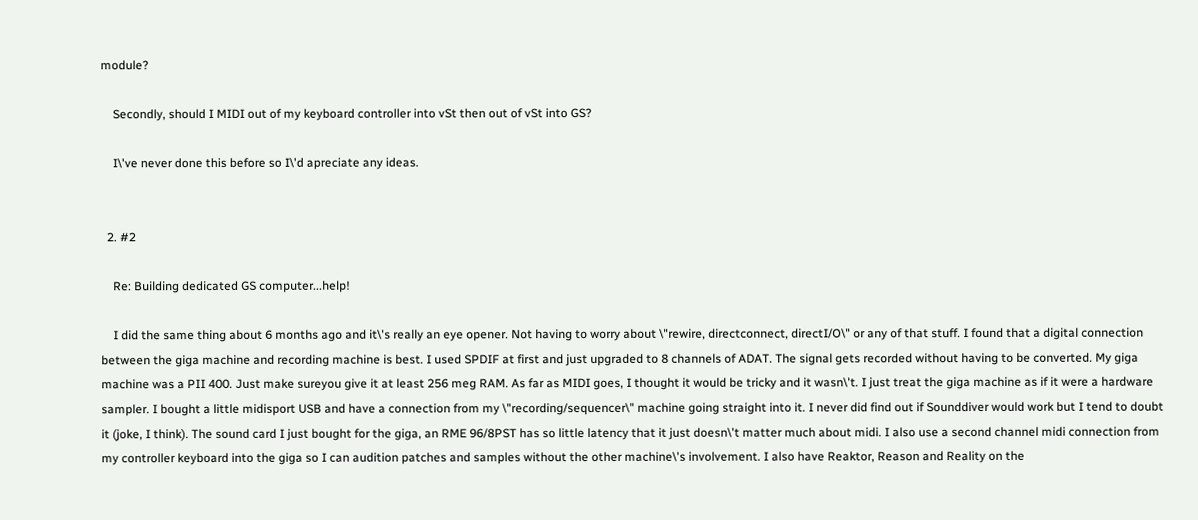module?

    Secondly, should I MIDI out of my keyboard controller into vSt then out of vSt into GS?

    I\'ve never done this before so I\'d apreciate any ideas.


  2. #2

    Re: Building dedicated GS computer...help!

    I did the same thing about 6 months ago and it\'s really an eye opener. Not having to worry about \"rewire, directconnect, directI/O\" or any of that stuff. I found that a digital connection between the giga machine and recording machine is best. I used SPDIF at first and just upgraded to 8 channels of ADAT. The signal gets recorded without having to be converted. My giga machine was a PII 400. Just make sureyou give it at least 256 meg RAM. As far as MIDI goes, I thought it would be tricky and it wasn\'t. I just treat the giga machine as if it were a hardware sampler. I bought a little midisport USB and have a connection from my \"recording/sequencer\" machine going straight into it. I never did find out if Sounddiver would work but I tend to doubt it (joke, I think). The sound card I just bought for the giga, an RME 96/8PST has so little latency that it just doesn\'t matter much about midi. I also use a second channel midi connection from my controller keyboard into the giga so I can audition patches and samples without the other machine\'s involvement. I also have Reaktor, Reason and Reality on the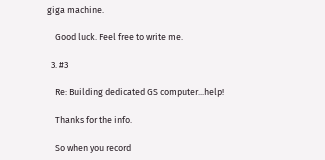giga machine.

    Good luck. Feel free to write me.

  3. #3

    Re: Building dedicated GS computer...help!

    Thanks for the info.

    So when you record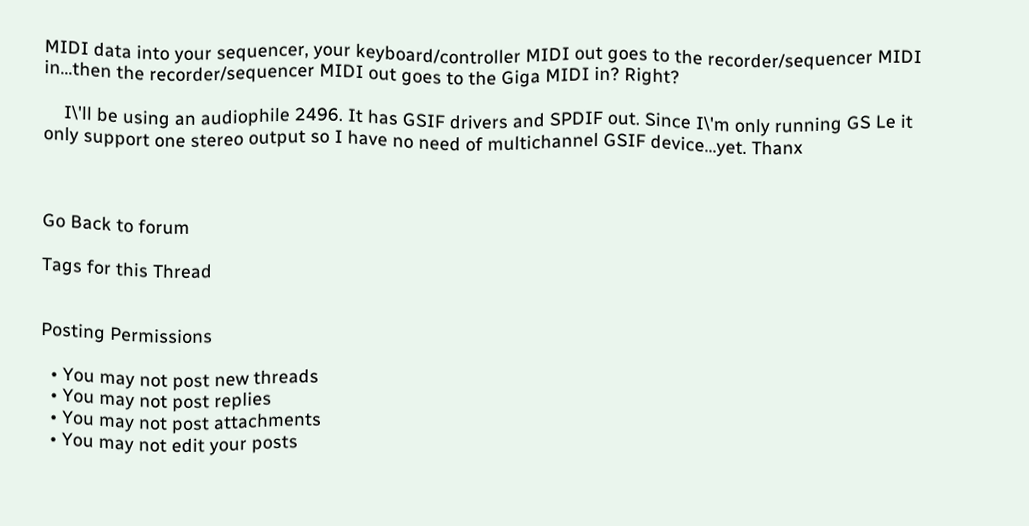MIDI data into your sequencer, your keyboard/controller MIDI out goes to the recorder/sequencer MIDI in...then the recorder/sequencer MIDI out goes to the Giga MIDI in? Right?

    I\'ll be using an audiophile 2496. It has GSIF drivers and SPDIF out. Since I\'m only running GS Le it only support one stereo output so I have no need of multichannel GSIF device...yet. Thanx



Go Back to forum

Tags for this Thread


Posting Permissions

  • You may not post new threads
  • You may not post replies
  • You may not post attachments
  • You may not edit your posts